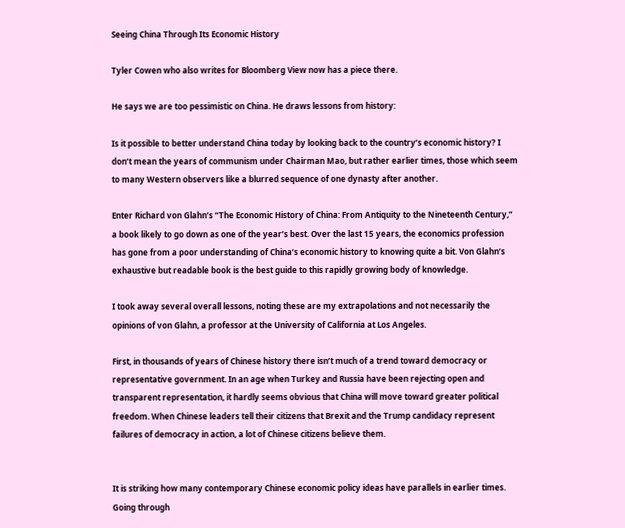Seeing China Through Its Economic History

Tyler Cowen who also writes for Bloomberg View now has a piece there.

He says we are too pessimistic on China. He draws lessons from history:

Is it possible to better understand China today by looking back to the country’s economic history? I don’t mean the years of communism under Chairman Mao, but rather earlier times, those which seem to many Western observers like a blurred sequence of one dynasty after another.

Enter Richard von Glahn’s “The Economic History of China: From Antiquity to the Nineteenth Century,” a book likely to go down as one of the year’s best. Over the last 15 years, the economics profession has gone from a poor understanding of China’s economic history to knowing quite a bit. Von Glahn’s exhaustive but readable book is the best guide to this rapidly growing body of knowledge.

I took away several overall lessons, noting these are my extrapolations and not necessarily the opinions of von Glahn, a professor at the University of California at Los Angeles.

First, in thousands of years of Chinese history there isn’t much of a trend toward democracy or representative government. In an age when Turkey and Russia have been rejecting open and transparent representation, it hardly seems obvious that China will move toward greater political freedom. When Chinese leaders tell their citizens that Brexit and the Trump candidacy represent failures of democracy in action, a lot of Chinese citizens believe them.


It is striking how many contemporary Chinese economic policy ideas have parallels in earlier times. Going through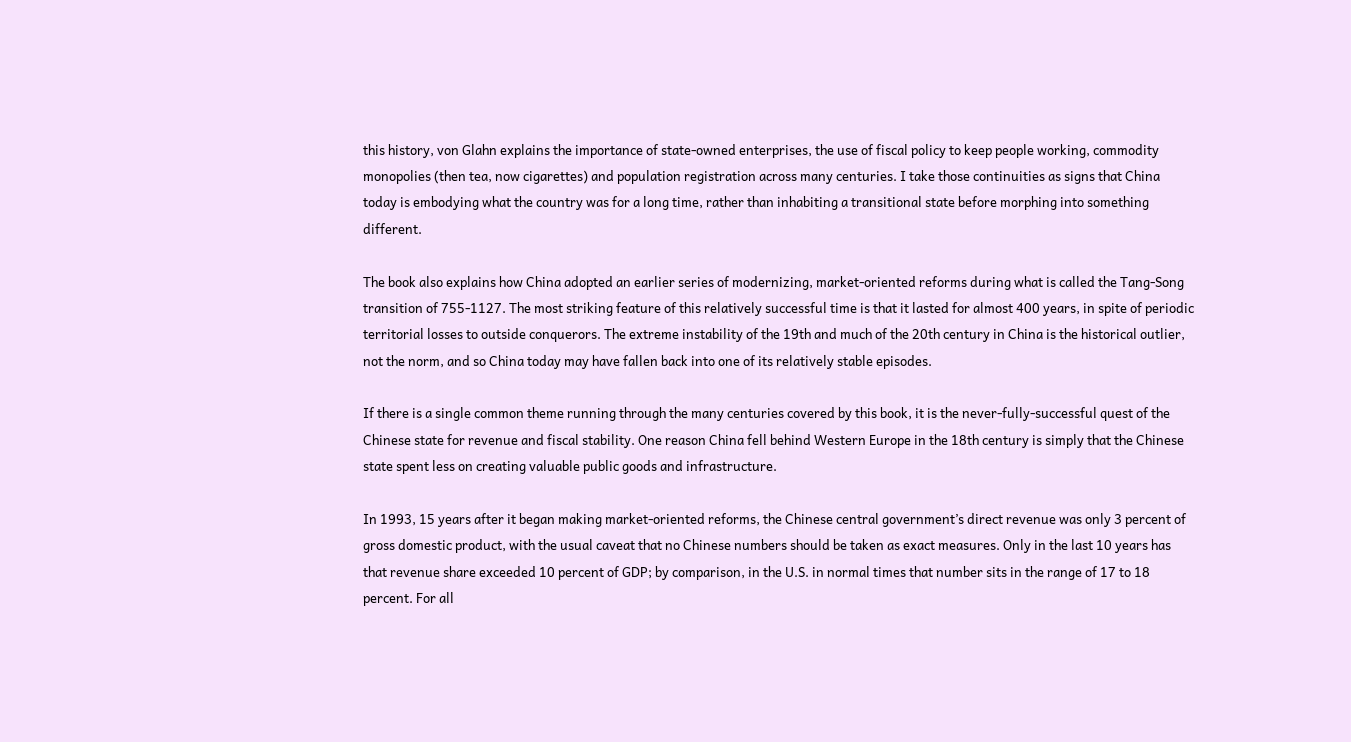this history, von Glahn explains the importance of state-owned enterprises, the use of fiscal policy to keep people working, commodity monopolies (then tea, now cigarettes) and population registration across many centuries. I take those continuities as signs that China today is embodying what the country was for a long time, rather than inhabiting a transitional state before morphing into something different.

The book also explains how China adopted an earlier series of modernizing, market-oriented reforms during what is called the Tang-Song transition of 755-1127. The most striking feature of this relatively successful time is that it lasted for almost 400 years, in spite of periodic territorial losses to outside conquerors. The extreme instability of the 19th and much of the 20th century in China is the historical outlier, not the norm, and so China today may have fallen back into one of its relatively stable episodes.

If there is a single common theme running through the many centuries covered by this book, it is the never-fully-successful quest of the Chinese state for revenue and fiscal stability. One reason China fell behind Western Europe in the 18th century is simply that the Chinese state spent less on creating valuable public goods and infrastructure.

In 1993, 15 years after it began making market-oriented reforms, the Chinese central government’s direct revenue was only 3 percent of gross domestic product, with the usual caveat that no Chinese numbers should be taken as exact measures. Only in the last 10 years has that revenue share exceeded 10 percent of GDP; by comparison, in the U.S. in normal times that number sits in the range of 17 to 18 percent. For all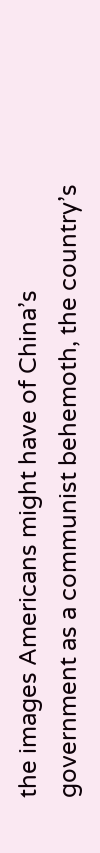the images Americans might have of China’s government as a communist behemoth, the country’s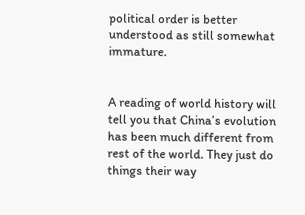political order is better understood as still somewhat immature.


A reading of world history will tell you that China’s evolution has been much different from rest of the world. They just do things their way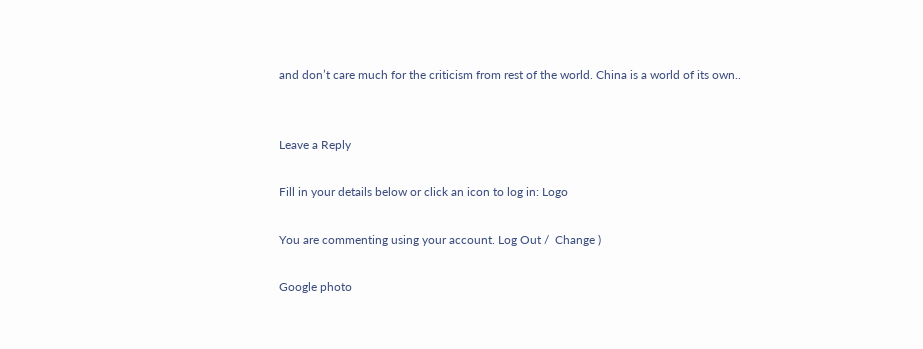and don’t care much for the criticism from rest of the world. China is a world of its own..


Leave a Reply

Fill in your details below or click an icon to log in: Logo

You are commenting using your account. Log Out /  Change )

Google photo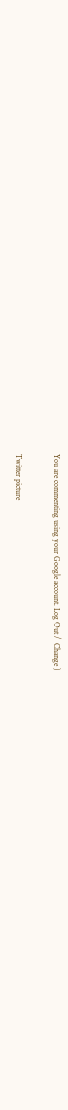You are commenting using your Google account. Log Out /  Change )

Twitter picture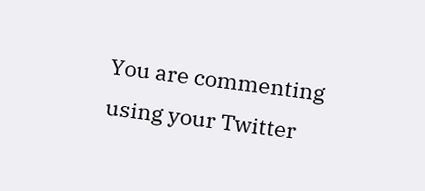You are commenting using your Twitter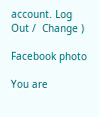account. Log Out /  Change )

Facebook photo

You are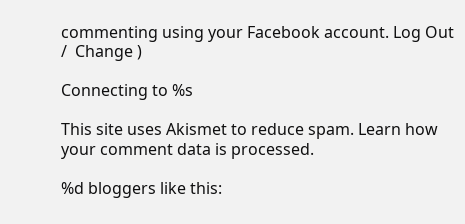commenting using your Facebook account. Log Out /  Change )

Connecting to %s

This site uses Akismet to reduce spam. Learn how your comment data is processed.

%d bloggers like this: